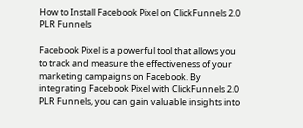How to Install Facebook Pixel on ClickFunnels 2.0 PLR Funnels

Facebook Pixel is a powerful tool that allows you to track and measure the effectiveness of your marketing campaigns on Facebook. By integrating Facebook Pixel with ClickFunnels 2.0 PLR Funnels, you can gain valuable insights into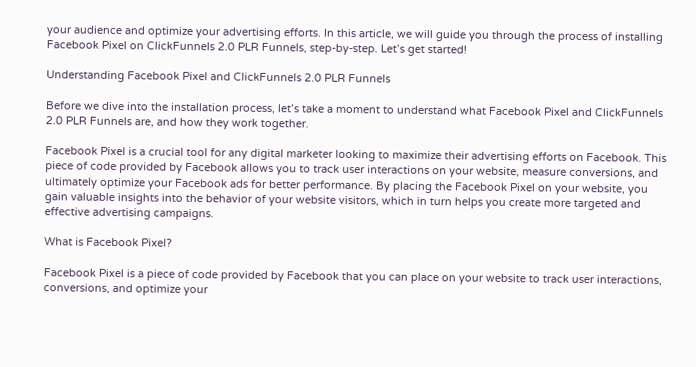your audience and optimize your advertising efforts. In this article, we will guide you through the process of installing Facebook Pixel on ClickFunnels 2.0 PLR Funnels, step-by-step. Let’s get started!

Understanding Facebook Pixel and ClickFunnels 2.0 PLR Funnels

Before we dive into the installation process, let’s take a moment to understand what Facebook Pixel and ClickFunnels 2.0 PLR Funnels are, and how they work together.

Facebook Pixel is a crucial tool for any digital marketer looking to maximize their advertising efforts on Facebook. This piece of code provided by Facebook allows you to track user interactions on your website, measure conversions, and ultimately optimize your Facebook ads for better performance. By placing the Facebook Pixel on your website, you gain valuable insights into the behavior of your website visitors, which in turn helps you create more targeted and effective advertising campaigns.

What is Facebook Pixel?

Facebook Pixel is a piece of code provided by Facebook that you can place on your website to track user interactions, conversions, and optimize your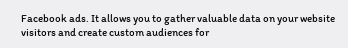Facebook ads. It allows you to gather valuable data on your website visitors and create custom audiences for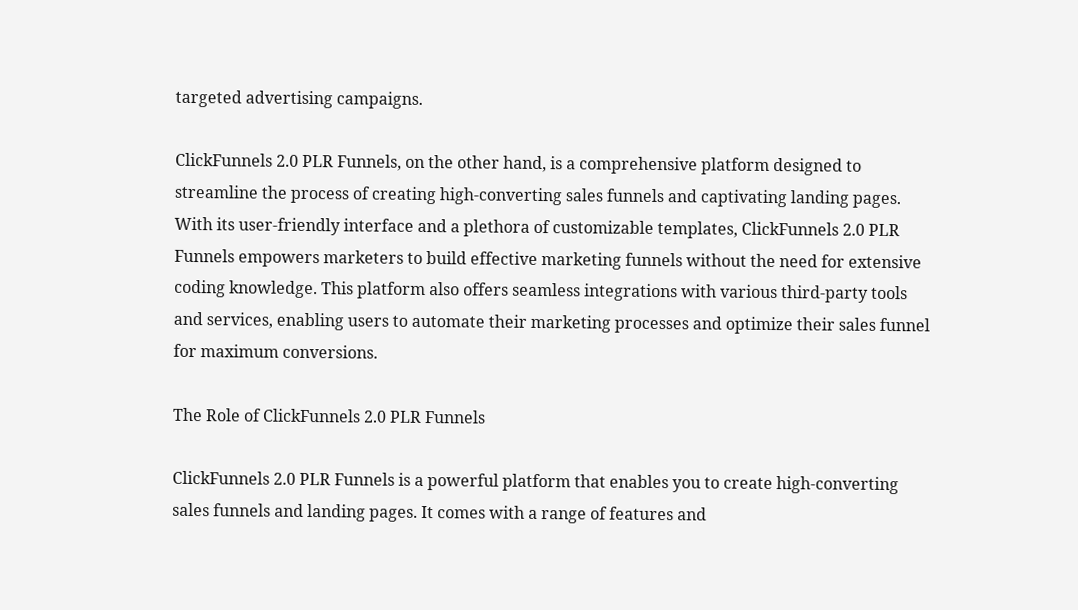targeted advertising campaigns.

ClickFunnels 2.0 PLR Funnels, on the other hand, is a comprehensive platform designed to streamline the process of creating high-converting sales funnels and captivating landing pages. With its user-friendly interface and a plethora of customizable templates, ClickFunnels 2.0 PLR Funnels empowers marketers to build effective marketing funnels without the need for extensive coding knowledge. This platform also offers seamless integrations with various third-party tools and services, enabling users to automate their marketing processes and optimize their sales funnel for maximum conversions.

The Role of ClickFunnels 2.0 PLR Funnels

ClickFunnels 2.0 PLR Funnels is a powerful platform that enables you to create high-converting sales funnels and landing pages. It comes with a range of features and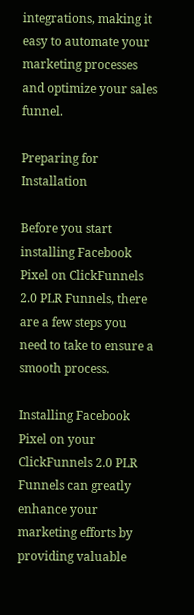integrations, making it easy to automate your marketing processes and optimize your sales funnel.

Preparing for Installation

Before you start installing Facebook Pixel on ClickFunnels 2.0 PLR Funnels, there are a few steps you need to take to ensure a smooth process.

Installing Facebook Pixel on your ClickFunnels 2.0 PLR Funnels can greatly enhance your marketing efforts by providing valuable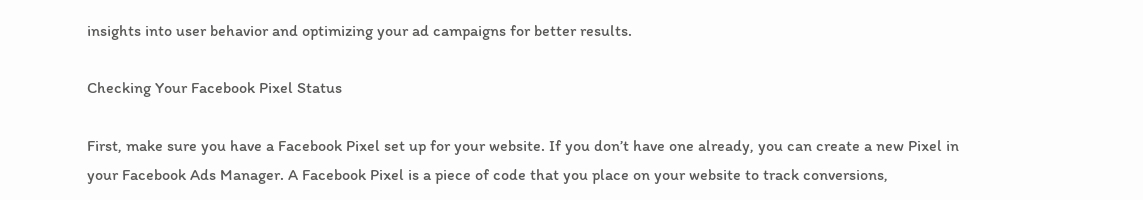insights into user behavior and optimizing your ad campaigns for better results.

Checking Your Facebook Pixel Status

First, make sure you have a Facebook Pixel set up for your website. If you don’t have one already, you can create a new Pixel in your Facebook Ads Manager. A Facebook Pixel is a piece of code that you place on your website to track conversions,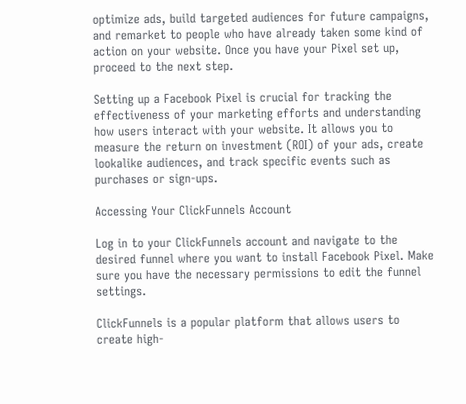optimize ads, build targeted audiences for future campaigns, and remarket to people who have already taken some kind of action on your website. Once you have your Pixel set up, proceed to the next step.

Setting up a Facebook Pixel is crucial for tracking the effectiveness of your marketing efforts and understanding how users interact with your website. It allows you to measure the return on investment (ROI) of your ads, create lookalike audiences, and track specific events such as purchases or sign-ups.

Accessing Your ClickFunnels Account

Log in to your ClickFunnels account and navigate to the desired funnel where you want to install Facebook Pixel. Make sure you have the necessary permissions to edit the funnel settings.

ClickFunnels is a popular platform that allows users to create high-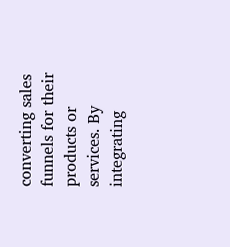converting sales funnels for their products or services. By integrating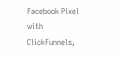Facebook Pixel with ClickFunnels,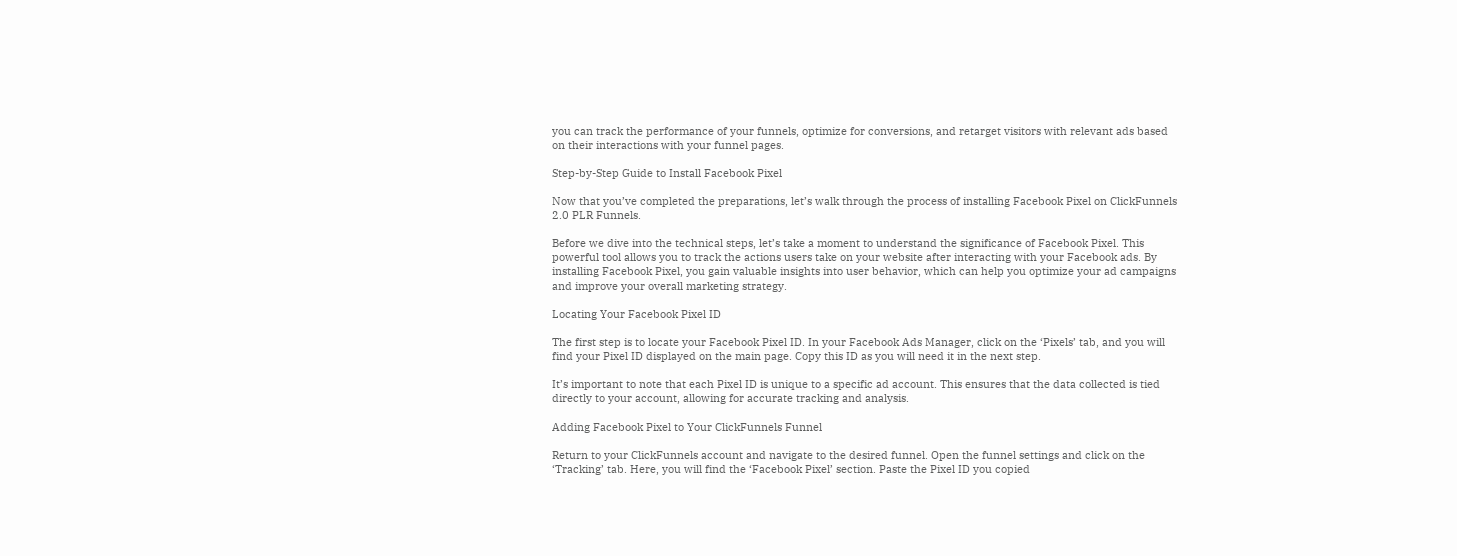you can track the performance of your funnels, optimize for conversions, and retarget visitors with relevant ads based on their interactions with your funnel pages.

Step-by-Step Guide to Install Facebook Pixel

Now that you’ve completed the preparations, let’s walk through the process of installing Facebook Pixel on ClickFunnels 2.0 PLR Funnels.

Before we dive into the technical steps, let’s take a moment to understand the significance of Facebook Pixel. This powerful tool allows you to track the actions users take on your website after interacting with your Facebook ads. By installing Facebook Pixel, you gain valuable insights into user behavior, which can help you optimize your ad campaigns and improve your overall marketing strategy.

Locating Your Facebook Pixel ID

The first step is to locate your Facebook Pixel ID. In your Facebook Ads Manager, click on the ‘Pixels’ tab, and you will find your Pixel ID displayed on the main page. Copy this ID as you will need it in the next step.

It’s important to note that each Pixel ID is unique to a specific ad account. This ensures that the data collected is tied directly to your account, allowing for accurate tracking and analysis.

Adding Facebook Pixel to Your ClickFunnels Funnel

Return to your ClickFunnels account and navigate to the desired funnel. Open the funnel settings and click on the ‘Tracking’ tab. Here, you will find the ‘Facebook Pixel’ section. Paste the Pixel ID you copied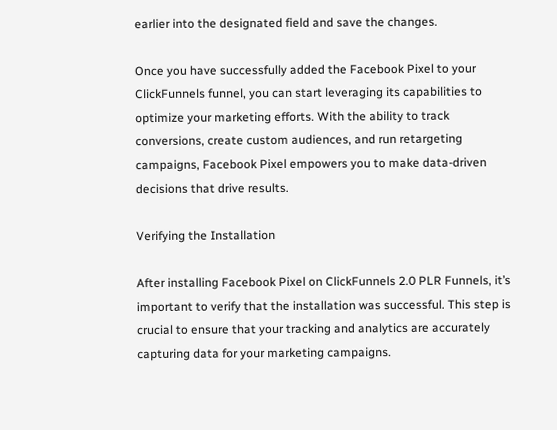earlier into the designated field and save the changes.

Once you have successfully added the Facebook Pixel to your ClickFunnels funnel, you can start leveraging its capabilities to optimize your marketing efforts. With the ability to track conversions, create custom audiences, and run retargeting campaigns, Facebook Pixel empowers you to make data-driven decisions that drive results.

Verifying the Installation

After installing Facebook Pixel on ClickFunnels 2.0 PLR Funnels, it’s important to verify that the installation was successful. This step is crucial to ensure that your tracking and analytics are accurately capturing data for your marketing campaigns.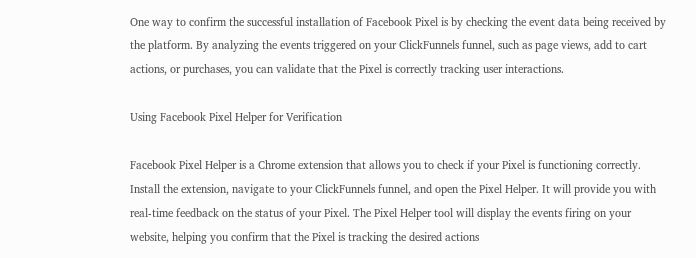One way to confirm the successful installation of Facebook Pixel is by checking the event data being received by the platform. By analyzing the events triggered on your ClickFunnels funnel, such as page views, add to cart actions, or purchases, you can validate that the Pixel is correctly tracking user interactions.

Using Facebook Pixel Helper for Verification

Facebook Pixel Helper is a Chrome extension that allows you to check if your Pixel is functioning correctly. Install the extension, navigate to your ClickFunnels funnel, and open the Pixel Helper. It will provide you with real-time feedback on the status of your Pixel. The Pixel Helper tool will display the events firing on your website, helping you confirm that the Pixel is tracking the desired actions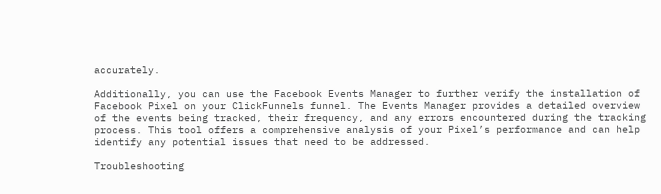accurately.

Additionally, you can use the Facebook Events Manager to further verify the installation of Facebook Pixel on your ClickFunnels funnel. The Events Manager provides a detailed overview of the events being tracked, their frequency, and any errors encountered during the tracking process. This tool offers a comprehensive analysis of your Pixel’s performance and can help identify any potential issues that need to be addressed.

Troubleshooting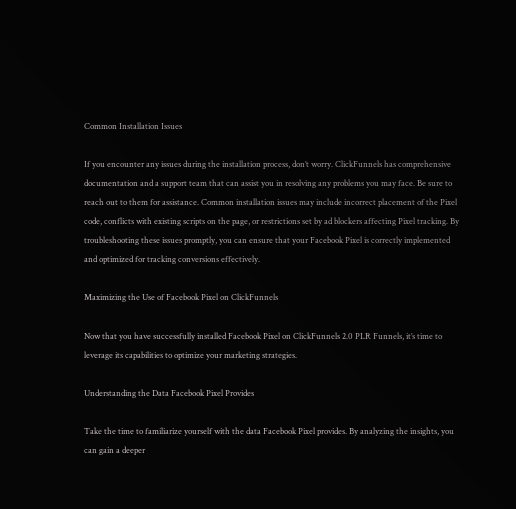Common Installation Issues

If you encounter any issues during the installation process, don’t worry. ClickFunnels has comprehensive documentation and a support team that can assist you in resolving any problems you may face. Be sure to reach out to them for assistance. Common installation issues may include incorrect placement of the Pixel code, conflicts with existing scripts on the page, or restrictions set by ad blockers affecting Pixel tracking. By troubleshooting these issues promptly, you can ensure that your Facebook Pixel is correctly implemented and optimized for tracking conversions effectively.

Maximizing the Use of Facebook Pixel on ClickFunnels

Now that you have successfully installed Facebook Pixel on ClickFunnels 2.0 PLR Funnels, it’s time to leverage its capabilities to optimize your marketing strategies.

Understanding the Data Facebook Pixel Provides

Take the time to familiarize yourself with the data Facebook Pixel provides. By analyzing the insights, you can gain a deeper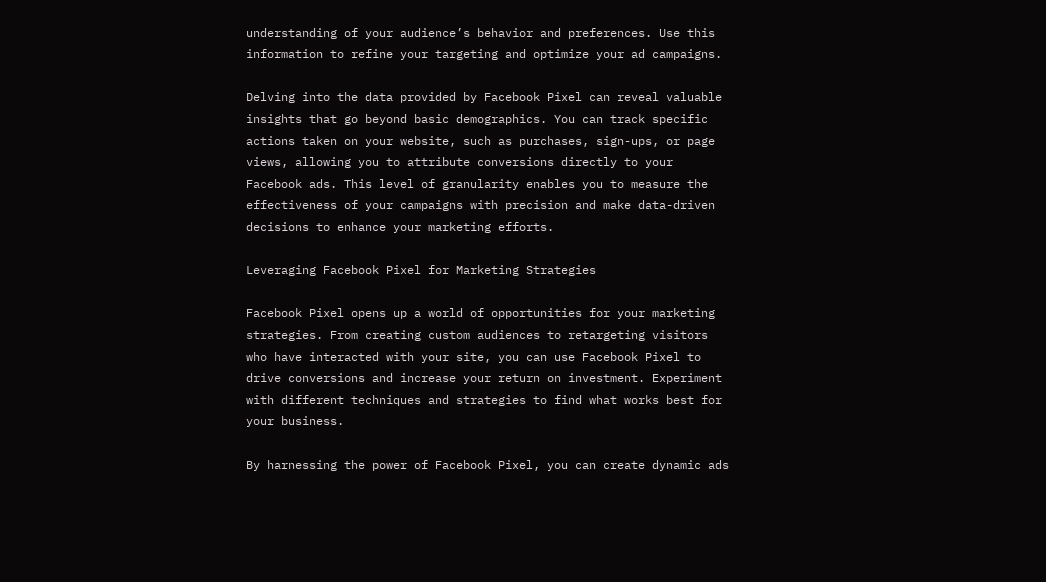understanding of your audience’s behavior and preferences. Use this information to refine your targeting and optimize your ad campaigns.

Delving into the data provided by Facebook Pixel can reveal valuable insights that go beyond basic demographics. You can track specific actions taken on your website, such as purchases, sign-ups, or page views, allowing you to attribute conversions directly to your Facebook ads. This level of granularity enables you to measure the effectiveness of your campaigns with precision and make data-driven decisions to enhance your marketing efforts.

Leveraging Facebook Pixel for Marketing Strategies

Facebook Pixel opens up a world of opportunities for your marketing strategies. From creating custom audiences to retargeting visitors who have interacted with your site, you can use Facebook Pixel to drive conversions and increase your return on investment. Experiment with different techniques and strategies to find what works best for your business.

By harnessing the power of Facebook Pixel, you can create dynamic ads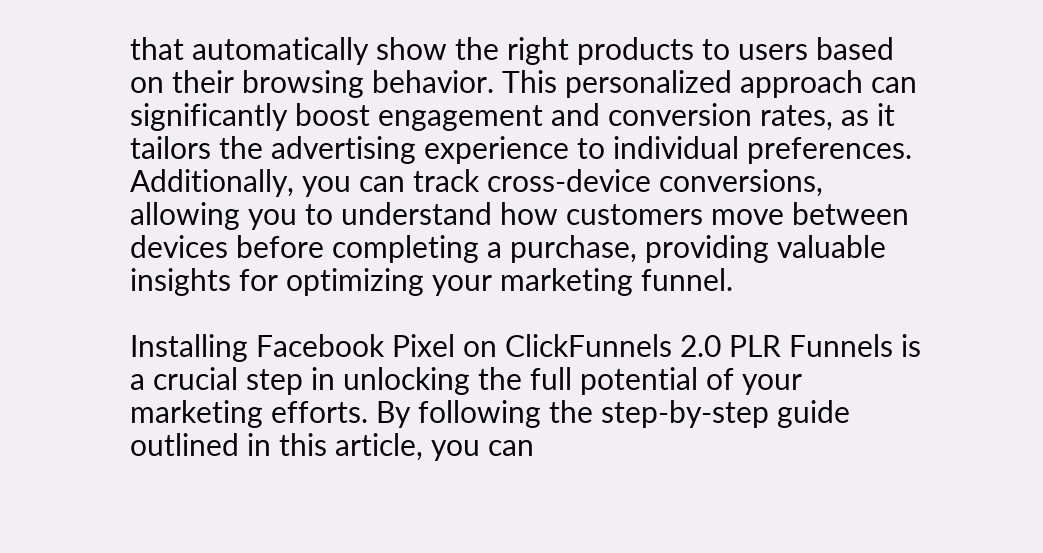that automatically show the right products to users based on their browsing behavior. This personalized approach can significantly boost engagement and conversion rates, as it tailors the advertising experience to individual preferences. Additionally, you can track cross-device conversions, allowing you to understand how customers move between devices before completing a purchase, providing valuable insights for optimizing your marketing funnel.

Installing Facebook Pixel on ClickFunnels 2.0 PLR Funnels is a crucial step in unlocking the full potential of your marketing efforts. By following the step-by-step guide outlined in this article, you can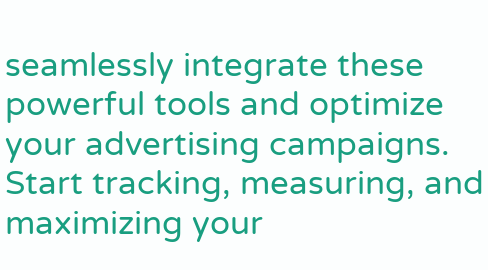seamlessly integrate these powerful tools and optimize your advertising campaigns. Start tracking, measuring, and maximizing your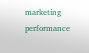marketing performance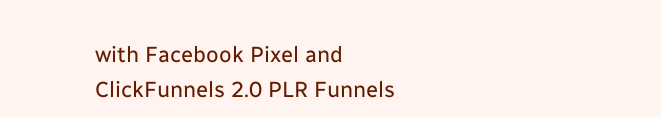with Facebook Pixel and ClickFunnels 2.0 PLR Funnels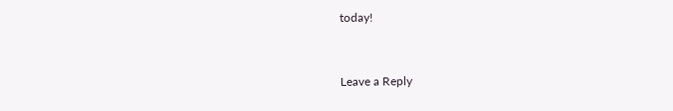today!


Leave a Reply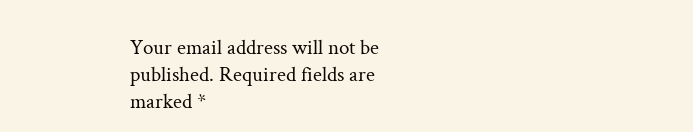Your email address will not be published. Required fields are marked *